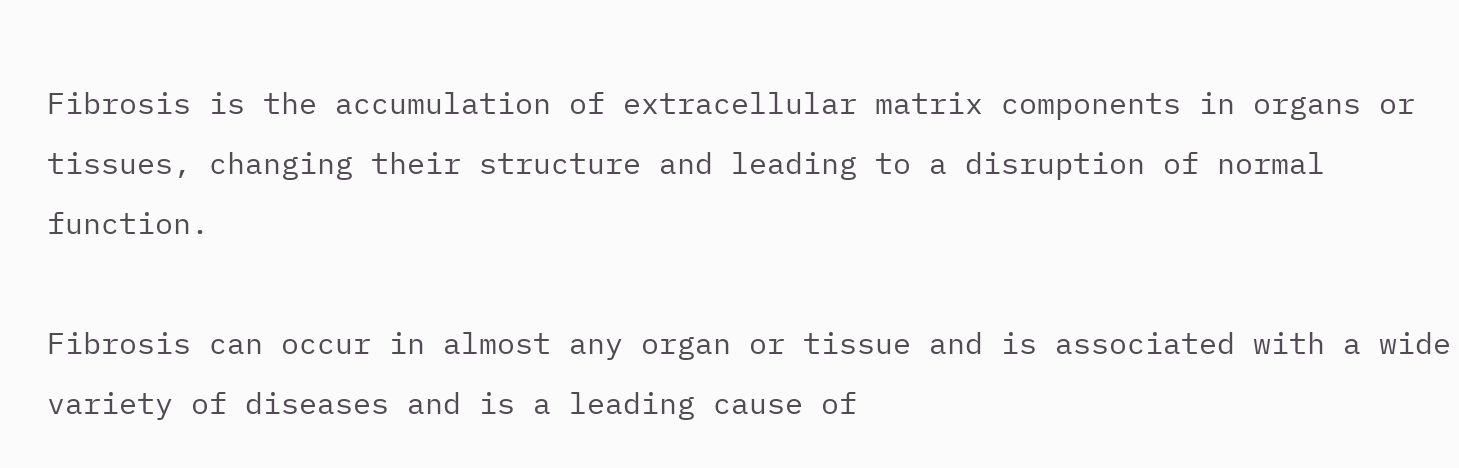Fibrosis is the accumulation of extracellular matrix components in organs or tissues, changing their structure and leading to a disruption of normal function.

Fibrosis can occur in almost any organ or tissue and is associated with a wide variety of diseases and is a leading cause of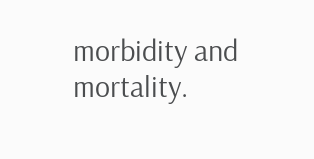morbidity and mortality.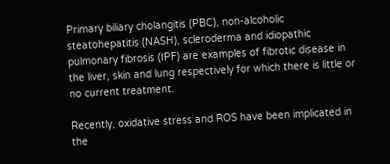Primary biliary cholangitis (PBC), non-alcoholic steatohepatitis (NASH), scleroderma and idiopathic pulmonary fibrosis (IPF) are examples of fibrotic disease in the liver, skin and lung respectively for which there is little or no current treatment.

Recently, oxidative stress and ROS have been implicated in the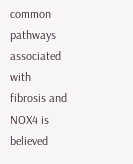common pathways associated with fibrosis and NOX4 is believed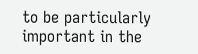to be particularly important in the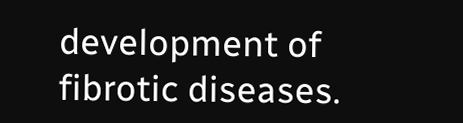development of fibrotic diseases.